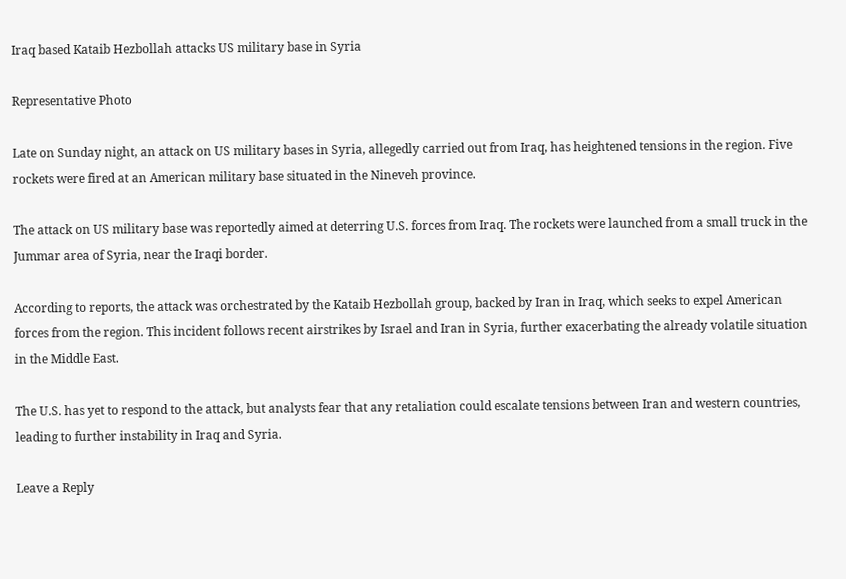Iraq based Kataib Hezbollah attacks US military base in Syria

Representative Photo

Late on Sunday night, an attack on US military bases in Syria, allegedly carried out from Iraq, has heightened tensions in the region. Five rockets were fired at an American military base situated in the Nineveh province.

The attack on US military base was reportedly aimed at deterring U.S. forces from Iraq. The rockets were launched from a small truck in the Jummar area of Syria, near the Iraqi border.

According to reports, the attack was orchestrated by the Kataib Hezbollah group, backed by Iran in Iraq, which seeks to expel American forces from the region. This incident follows recent airstrikes by Israel and Iran in Syria, further exacerbating the already volatile situation in the Middle East.

The U.S. has yet to respond to the attack, but analysts fear that any retaliation could escalate tensions between Iran and western countries, leading to further instability in Iraq and Syria.

Leave a Reply